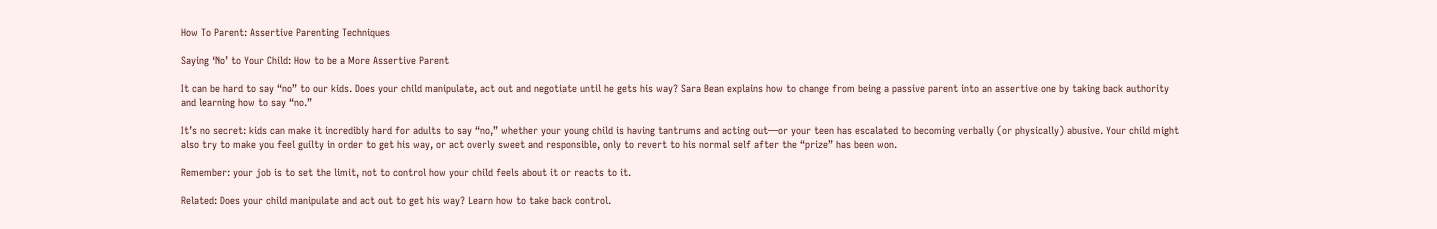How To Parent: Assertive Parenting Techniques

Saying ‘No’ to Your Child: How to be a More Assertive Parent

It can be hard to say “no” to our kids. Does your child manipulate, act out and negotiate until he gets his way? Sara Bean explains how to change from being a passive parent into an assertive one by taking back authority and learning how to say “no.”

It’s no secret: kids can make it incredibly hard for adults to say “no,” whether your young child is having tantrums and acting out—or your teen has escalated to becoming verbally (or physically) abusive. Your child might also try to make you feel guilty in order to get his way, or act overly sweet and responsible, only to revert to his normal self after the “prize” has been won.

Remember: your job is to set the limit, not to control how your child feels about it or reacts to it.

Related: Does your child manipulate and act out to get his way? Learn how to take back control.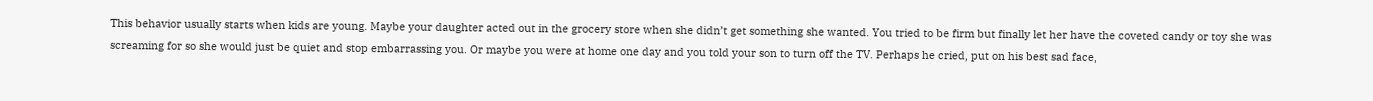This behavior usually starts when kids are young. Maybe your daughter acted out in the grocery store when she didn’t get something she wanted. You tried to be firm but finally let her have the coveted candy or toy she was screaming for so she would just be quiet and stop embarrassing you. Or maybe you were at home one day and you told your son to turn off the TV. Perhaps he cried, put on his best sad face,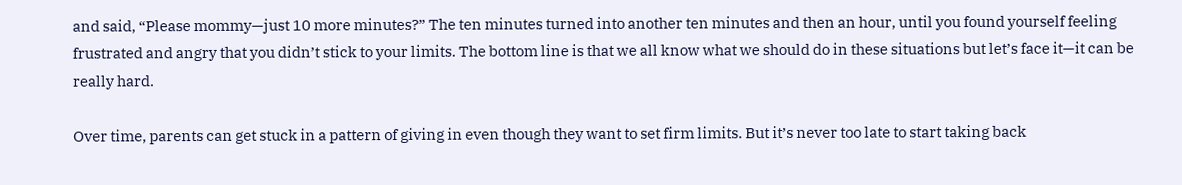and said, “Please mommy—just 10 more minutes?” The ten minutes turned into another ten minutes and then an hour, until you found yourself feeling frustrated and angry that you didn’t stick to your limits. The bottom line is that we all know what we should do in these situations but let’s face it—it can be really hard.

Over time, parents can get stuck in a pattern of giving in even though they want to set firm limits. But it’s never too late to start taking back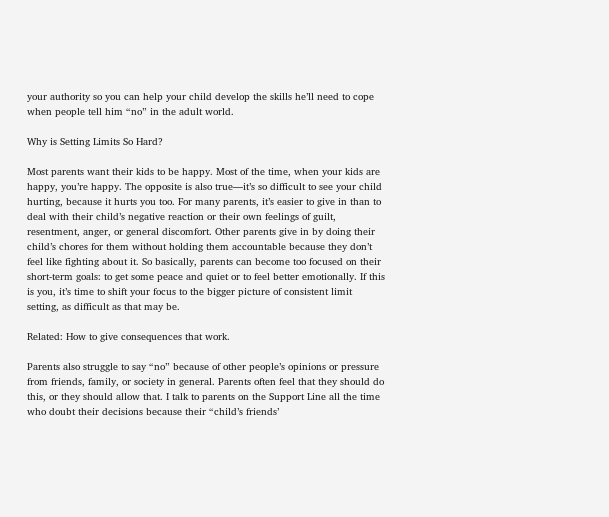your authority so you can help your child develop the skills he’ll need to cope when people tell him “no” in the adult world.

Why is Setting Limits So Hard?

Most parents want their kids to be happy. Most of the time, when your kids are happy, you’re happy. The opposite is also true—it’s so difficult to see your child hurting, because it hurts you too. For many parents, it’s easier to give in than to deal with their child’s negative reaction or their own feelings of guilt, resentment, anger, or general discomfort. Other parents give in by doing their child’s chores for them without holding them accountable because they don’t feel like fighting about it. So basically, parents can become too focused on their short-term goals: to get some peace and quiet or to feel better emotionally. If this is you, it’s time to shift your focus to the bigger picture of consistent limit setting, as difficult as that may be.

Related: How to give consequences that work.

Parents also struggle to say “no” because of other people’s opinions or pressure from friends, family, or society in general. Parents often feel that they should do this, or they should allow that. I talk to parents on the Support Line all the time who doubt their decisions because their “child’s friends’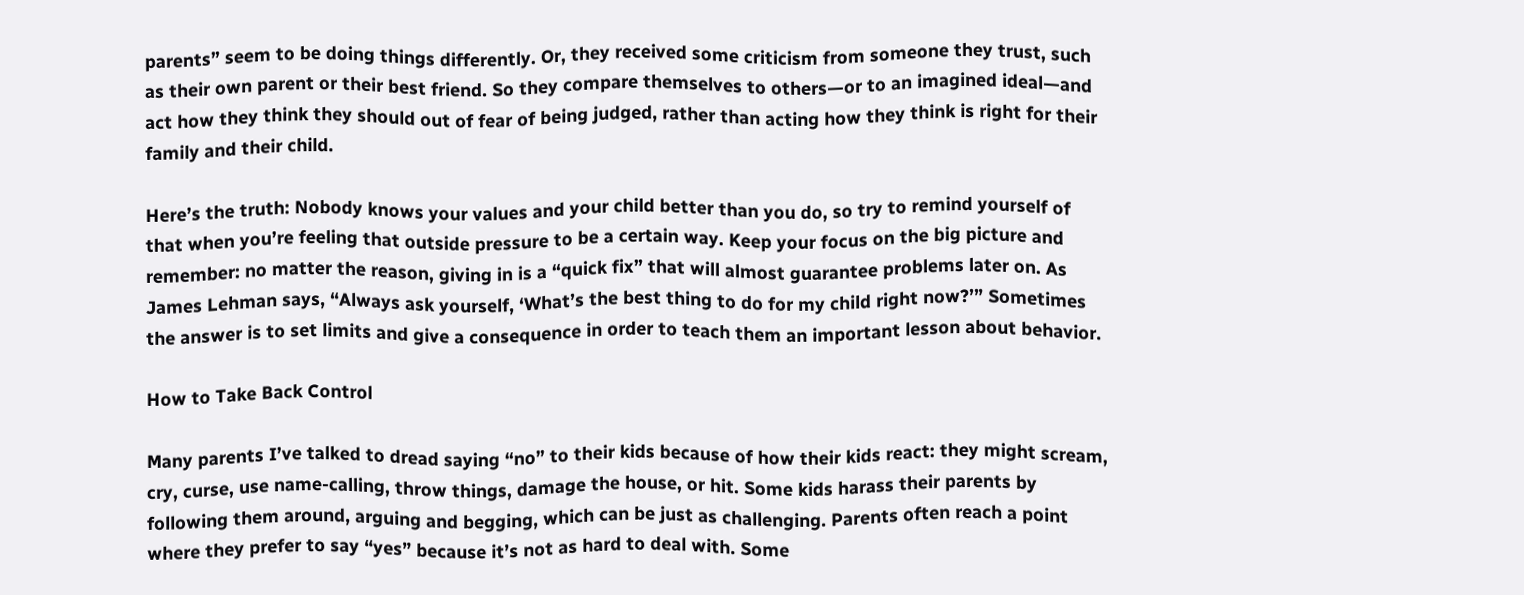parents” seem to be doing things differently. Or, they received some criticism from someone they trust, such as their own parent or their best friend. So they compare themselves to others—or to an imagined ideal—and act how they think they should out of fear of being judged, rather than acting how they think is right for their family and their child.

Here’s the truth: Nobody knows your values and your child better than you do, so try to remind yourself of that when you’re feeling that outside pressure to be a certain way. Keep your focus on the big picture and remember: no matter the reason, giving in is a “quick fix” that will almost guarantee problems later on. As James Lehman says, “Always ask yourself, ‘What’s the best thing to do for my child right now?’” Sometimes the answer is to set limits and give a consequence in order to teach them an important lesson about behavior.

How to Take Back Control

Many parents I’ve talked to dread saying “no” to their kids because of how their kids react: they might scream, cry, curse, use name-calling, throw things, damage the house, or hit. Some kids harass their parents by following them around, arguing and begging, which can be just as challenging. Parents often reach a point where they prefer to say “yes” because it’s not as hard to deal with. Some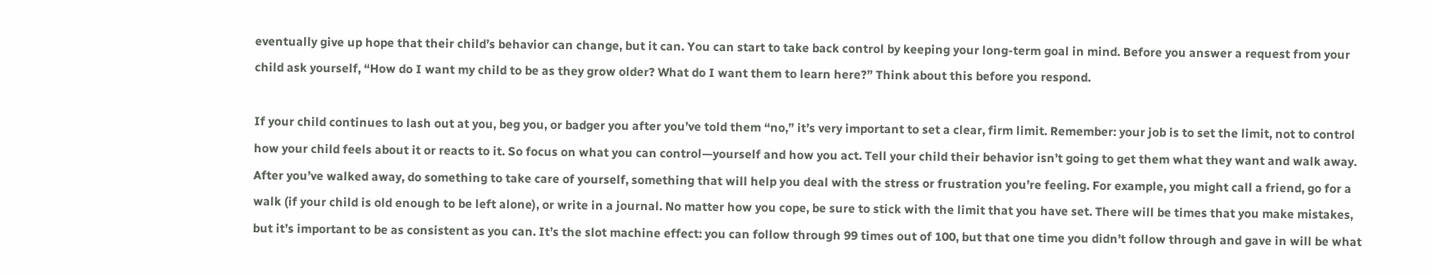eventually give up hope that their child’s behavior can change, but it can. You can start to take back control by keeping your long-term goal in mind. Before you answer a request from your child ask yourself, “How do I want my child to be as they grow older? What do I want them to learn here?” Think about this before you respond.

If your child continues to lash out at you, beg you, or badger you after you’ve told them “no,” it’s very important to set a clear, firm limit. Remember: your job is to set the limit, not to control how your child feels about it or reacts to it. So focus on what you can control—yourself and how you act. Tell your child their behavior isn’t going to get them what they want and walk away. After you’ve walked away, do something to take care of yourself, something that will help you deal with the stress or frustration you’re feeling. For example, you might call a friend, go for a walk (if your child is old enough to be left alone), or write in a journal. No matter how you cope, be sure to stick with the limit that you have set. There will be times that you make mistakes, but it’s important to be as consistent as you can. It’s the slot machine effect: you can follow through 99 times out of 100, but that one time you didn’t follow through and gave in will be what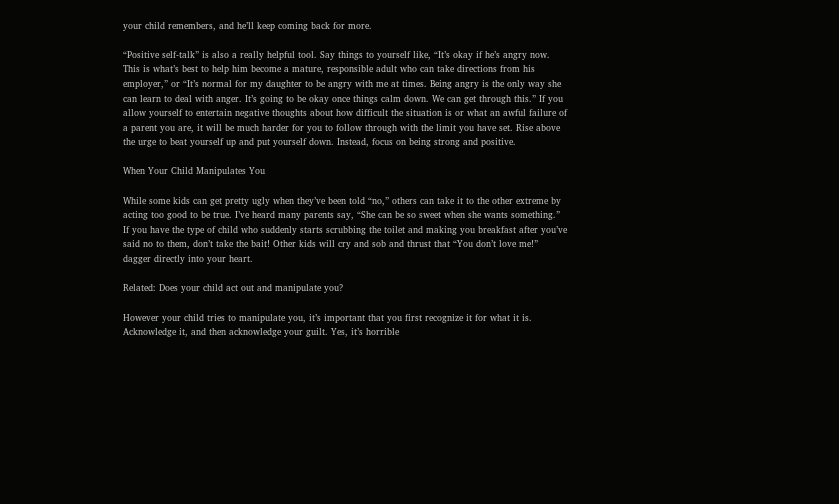your child remembers, and he’ll keep coming back for more.

“Positive self-talk” is also a really helpful tool. Say things to yourself like, “It’s okay if he’s angry now. This is what’s best to help him become a mature, responsible adult who can take directions from his employer,” or “It’s normal for my daughter to be angry with me at times. Being angry is the only way she can learn to deal with anger. It’s going to be okay once things calm down. We can get through this.” If you allow yourself to entertain negative thoughts about how difficult the situation is or what an awful failure of a parent you are, it will be much harder for you to follow through with the limit you have set. Rise above the urge to beat yourself up and put yourself down. Instead, focus on being strong and positive.

When Your Child Manipulates You

While some kids can get pretty ugly when they’ve been told “no,” others can take it to the other extreme by acting too good to be true. I’ve heard many parents say, “She can be so sweet when she wants something.” If you have the type of child who suddenly starts scrubbing the toilet and making you breakfast after you’ve said no to them, don’t take the bait! Other kids will cry and sob and thrust that “You don’t love me!” dagger directly into your heart.

Related: Does your child act out and manipulate you?

However your child tries to manipulate you, it’s important that you first recognize it for what it is. Acknowledge it, and then acknowledge your guilt. Yes, it’s horrible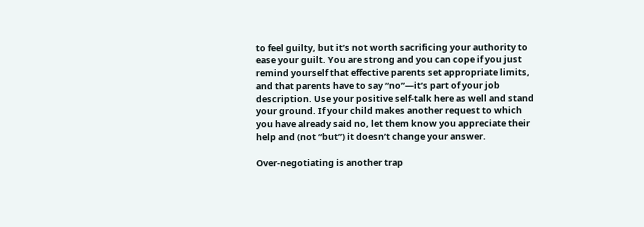to feel guilty, but it’s not worth sacrificing your authority to ease your guilt. You are strong and you can cope if you just remind yourself that effective parents set appropriate limits, and that parents have to say “no”—it’s part of your job description. Use your positive self-talk here as well and stand your ground. If your child makes another request to which you have already said no, let them know you appreciate their help and (not “but”) it doesn’t change your answer.

Over-negotiating is another trap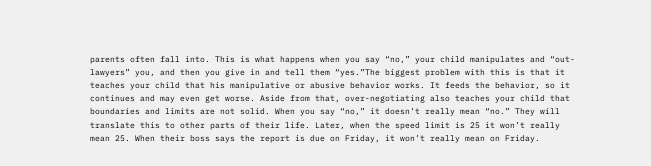parents often fall into. This is what happens when you say “no,” your child manipulates and “out-lawyers” you, and then you give in and tell them “yes.”The biggest problem with this is that it teaches your child that his manipulative or abusive behavior works. It feeds the behavior, so it continues and may even get worse. Aside from that, over-negotiating also teaches your child that boundaries and limits are not solid. When you say “no,” it doesn’t really mean “no.” They will translate this to other parts of their life. Later, when the speed limit is 25 it won’t really mean 25. When their boss says the report is due on Friday, it won’t really mean on Friday.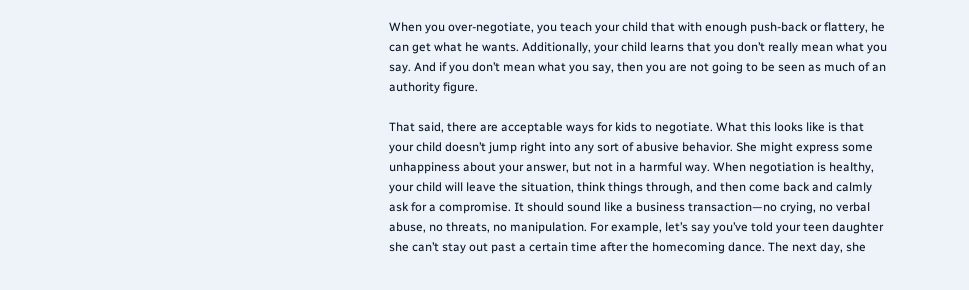When you over-negotiate, you teach your child that with enough push-back or flattery, he can get what he wants. Additionally, your child learns that you don’t really mean what you say. And if you don’t mean what you say, then you are not going to be seen as much of an authority figure.

That said, there are acceptable ways for kids to negotiate. What this looks like is that your child doesn’t jump right into any sort of abusive behavior. She might express some unhappiness about your answer, but not in a harmful way. When negotiation is healthy, your child will leave the situation, think things through, and then come back and calmly ask for a compromise. It should sound like a business transaction—no crying, no verbal abuse, no threats, no manipulation. For example, let’s say you’ve told your teen daughter she can’t stay out past a certain time after the homecoming dance. The next day, she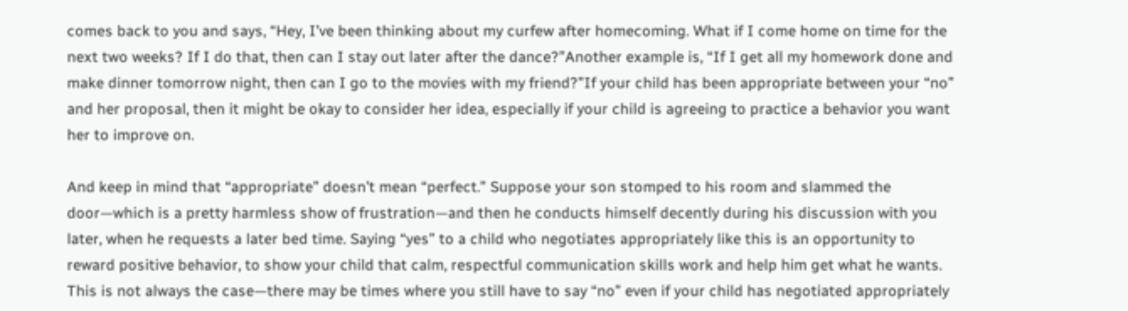comes back to you and says, “Hey, I’ve been thinking about my curfew after homecoming. What if I come home on time for the next two weeks? If I do that, then can I stay out later after the dance?”Another example is, “If I get all my homework done and make dinner tomorrow night, then can I go to the movies with my friend?”If your child has been appropriate between your “no” and her proposal, then it might be okay to consider her idea, especially if your child is agreeing to practice a behavior you want her to improve on.

And keep in mind that “appropriate” doesn’t mean “perfect.” Suppose your son stomped to his room and slammed the door—which is a pretty harmless show of frustration—and then he conducts himself decently during his discussion with you later, when he requests a later bed time. Saying “yes” to a child who negotiates appropriately like this is an opportunity to reward positive behavior, to show your child that calm, respectful communication skills work and help him get what he wants. This is not always the case—there may be times where you still have to say “no” even if your child has negotiated appropriately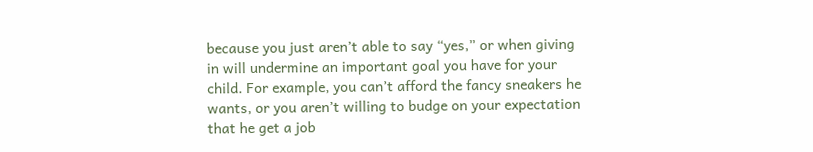because you just aren’t able to say “yes,” or when giving in will undermine an important goal you have for your child. For example, you can’t afford the fancy sneakers he wants, or you aren’t willing to budge on your expectation that he get a job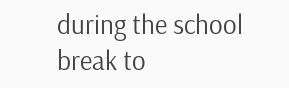during the school break to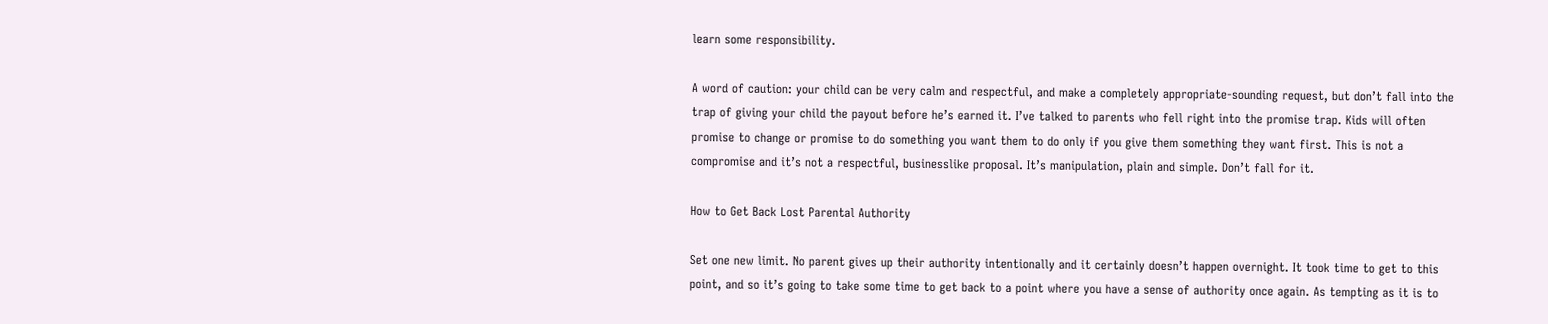learn some responsibility.

A word of caution: your child can be very calm and respectful, and make a completely appropriate-sounding request, but don’t fall into the trap of giving your child the payout before he’s earned it. I’ve talked to parents who fell right into the promise trap. Kids will often promise to change or promise to do something you want them to do only if you give them something they want first. This is not a compromise and it’s not a respectful, businesslike proposal. It’s manipulation, plain and simple. Don’t fall for it.

How to Get Back Lost Parental Authority

Set one new limit. No parent gives up their authority intentionally and it certainly doesn’t happen overnight. It took time to get to this point, and so it’s going to take some time to get back to a point where you have a sense of authority once again. As tempting as it is to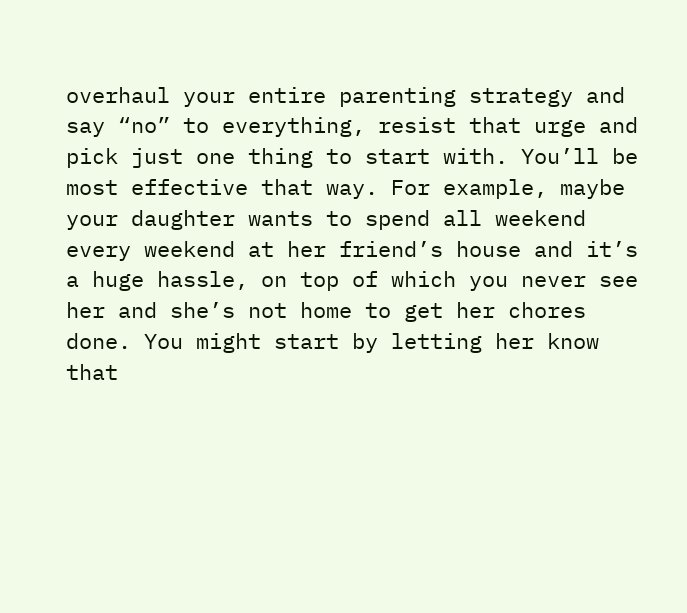overhaul your entire parenting strategy and say “no” to everything, resist that urge and pick just one thing to start with. You’ll be most effective that way. For example, maybe your daughter wants to spend all weekend every weekend at her friend’s house and it’s a huge hassle, on top of which you never see her and she’s not home to get her chores done. You might start by letting her know that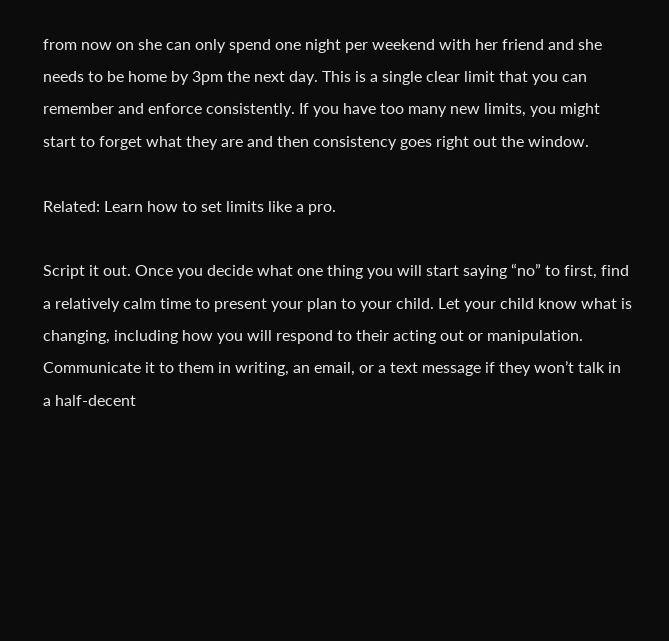from now on she can only spend one night per weekend with her friend and she needs to be home by 3pm the next day. This is a single clear limit that you can remember and enforce consistently. If you have too many new limits, you might start to forget what they are and then consistency goes right out the window.

Related: Learn how to set limits like a pro.

Script it out. Once you decide what one thing you will start saying “no” to first, find a relatively calm time to present your plan to your child. Let your child know what is changing, including how you will respond to their acting out or manipulation. Communicate it to them in writing, an email, or a text message if they won’t talk in a half-decent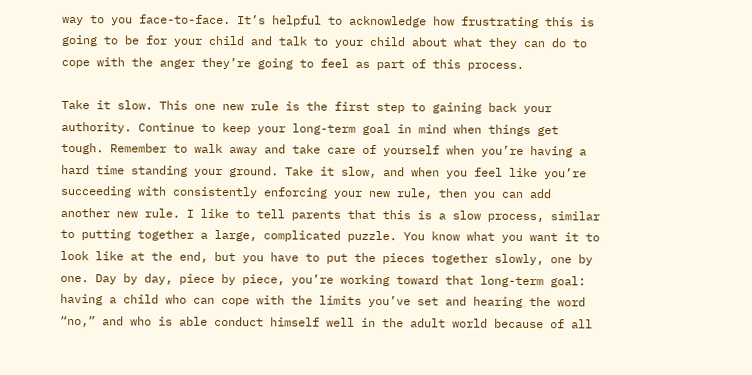way to you face-to-face. It’s helpful to acknowledge how frustrating this is going to be for your child and talk to your child about what they can do to cope with the anger they’re going to feel as part of this process.

Take it slow. This one new rule is the first step to gaining back your authority. Continue to keep your long-term goal in mind when things get tough. Remember to walk away and take care of yourself when you’re having a hard time standing your ground. Take it slow, and when you feel like you’re succeeding with consistently enforcing your new rule, then you can add another new rule. I like to tell parents that this is a slow process, similar to putting together a large, complicated puzzle. You know what you want it to look like at the end, but you have to put the pieces together slowly, one by one. Day by day, piece by piece, you’re working toward that long-term goal: having a child who can cope with the limits you’ve set and hearing the word “no,” and who is able conduct himself well in the adult world because of all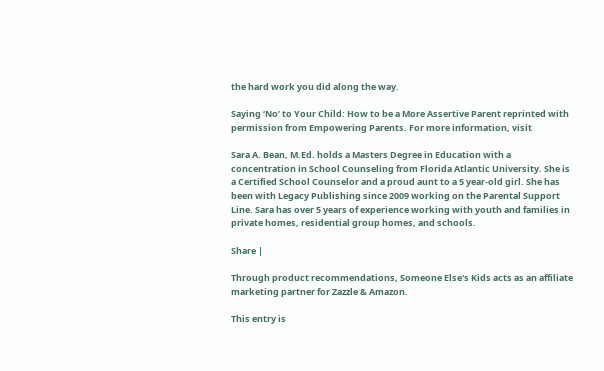the hard work you did along the way.

Saying ‘No’ to Your Child: How to be a More Assertive Parent reprinted with permission from Empowering Parents. For more information, visit

Sara A. Bean, M.Ed. holds a Masters Degree in Education with a concentration in School Counseling from Florida Atlantic University. She is a Certified School Counselor and a proud aunt to a 5 year-old girl. She has been with Legacy Publishing since 2009 working on the Parental Support Line. Sara has over 5 years of experience working with youth and families in private homes, residential group homes, and schools.

Share |

Through product recommendations, Someone Else's Kids acts as an affiliate marketing partner for Zazzle & Amazon.

This entry is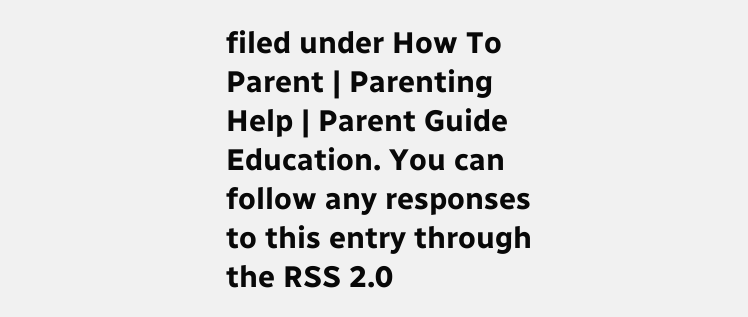filed under How To Parent | Parenting Help | Parent Guide Education. You can follow any responses to this entry through the RSS 2.0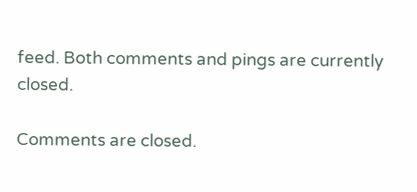feed. Both comments and pings are currently closed.

Comments are closed.